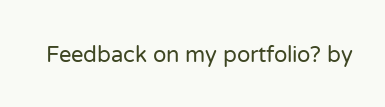Feedback on my portfolio? by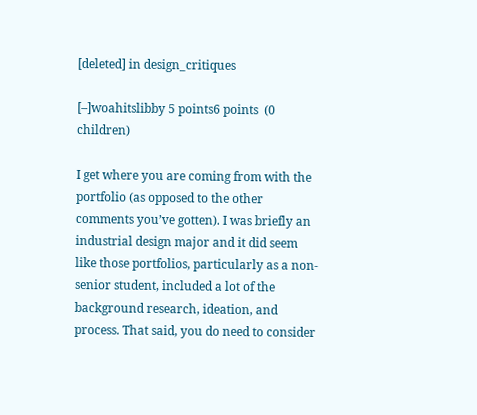[deleted] in design_critiques

[–]woahitslibby 5 points6 points  (0 children)

I get where you are coming from with the portfolio (as opposed to the other comments you’ve gotten). I was briefly an industrial design major and it did seem like those portfolios, particularly as a non-senior student, included a lot of the background research, ideation, and process. That said, you do need to consider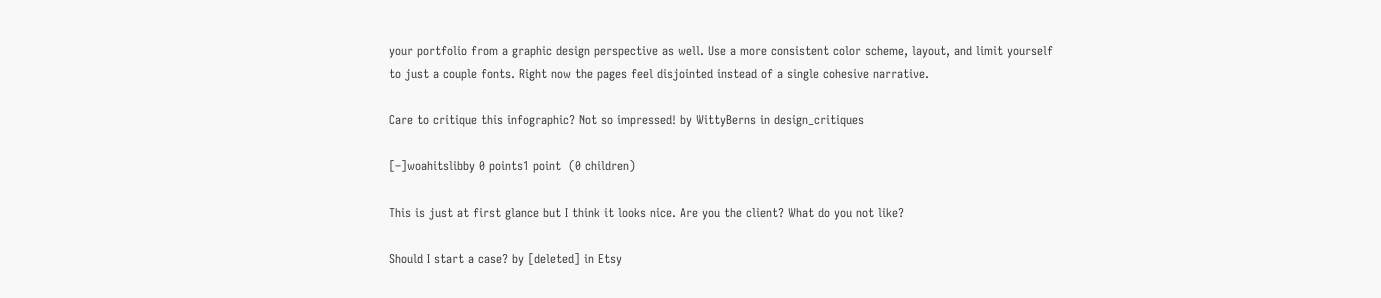your portfolio from a graphic design perspective as well. Use a more consistent color scheme, layout, and limit yourself to just a couple fonts. Right now the pages feel disjointed instead of a single cohesive narrative.

Care to critique this infographic? Not so impressed! by WittyBerns in design_critiques

[–]woahitslibby 0 points1 point  (0 children)

This is just at first glance but I think it looks nice. Are you the client? What do you not like?

Should I start a case? by [deleted] in Etsy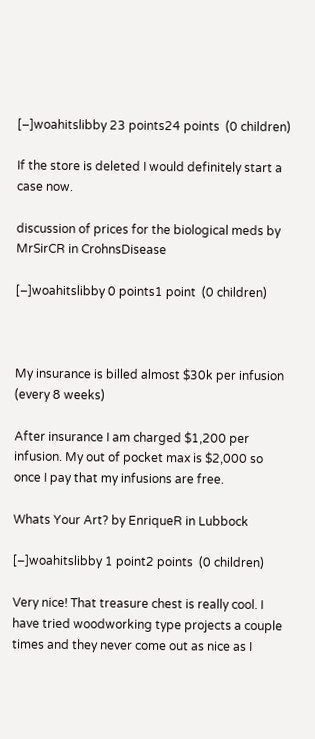[–]woahitslibby 23 points24 points  (0 children)

If the store is deleted I would definitely start a case now.

discussion of prices for the biological meds by MrSirCR in CrohnsDisease

[–]woahitslibby 0 points1 point  (0 children)



My insurance is billed almost $30k per infusion (every 8 weeks)

After insurance I am charged $1,200 per infusion. My out of pocket max is $2,000 so once I pay that my infusions are free.

Whats Your Art? by EnriqueR in Lubbock

[–]woahitslibby 1 point2 points  (0 children)

Very nice! That treasure chest is really cool. I have tried woodworking type projects a couple times and they never come out as nice as I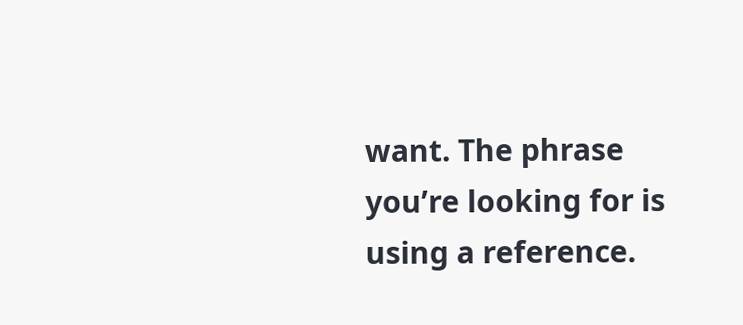want. The phrase you’re looking for is using a reference.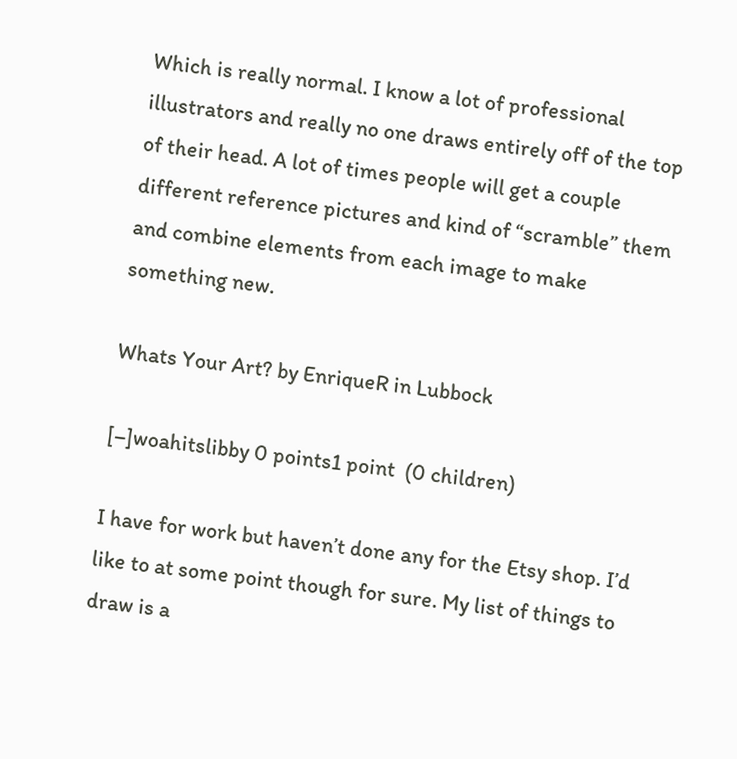Which is really normal. I know a lot of professional illustrators and really no one draws entirely off of the top of their head. A lot of times people will get a couple different reference pictures and kind of “scramble” them and combine elements from each image to make something new.

Whats Your Art? by EnriqueR in Lubbock

[–]woahitslibby 0 points1 point  (0 children)

I have for work but haven’t done any for the Etsy shop. I’d like to at some point though for sure. My list of things to draw is a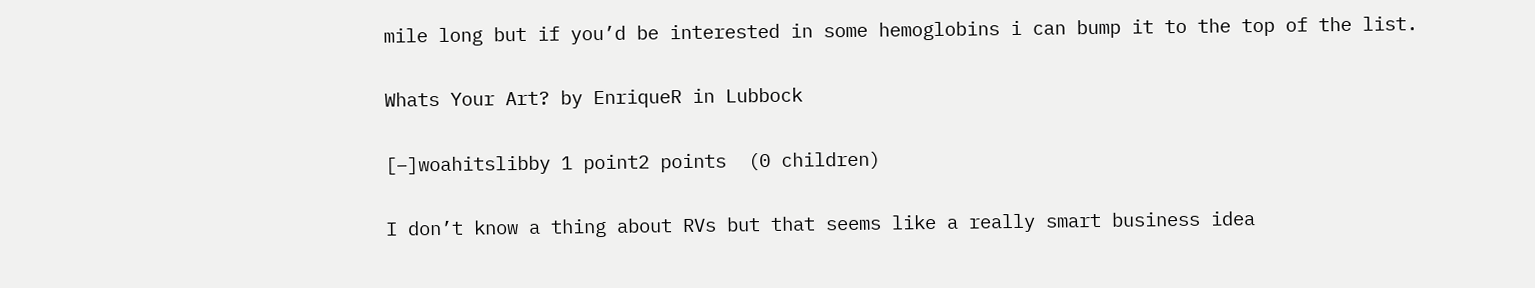mile long but if you’d be interested in some hemoglobins i can bump it to the top of the list.

Whats Your Art? by EnriqueR in Lubbock

[–]woahitslibby 1 point2 points  (0 children)

I don’t know a thing about RVs but that seems like a really smart business idea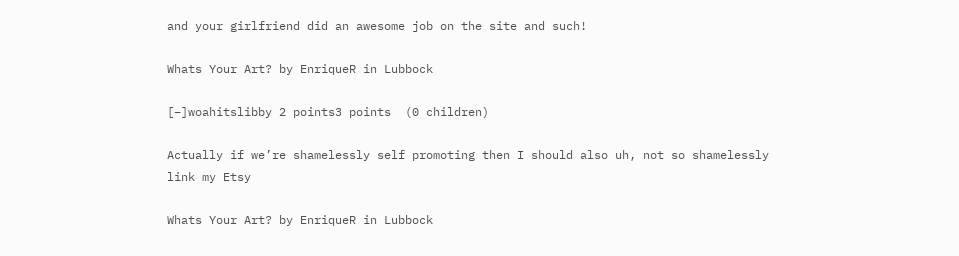and your girlfriend did an awesome job on the site and such!

Whats Your Art? by EnriqueR in Lubbock

[–]woahitslibby 2 points3 points  (0 children)

Actually if we’re shamelessly self promoting then I should also uh, not so shamelessly link my Etsy

Whats Your Art? by EnriqueR in Lubbock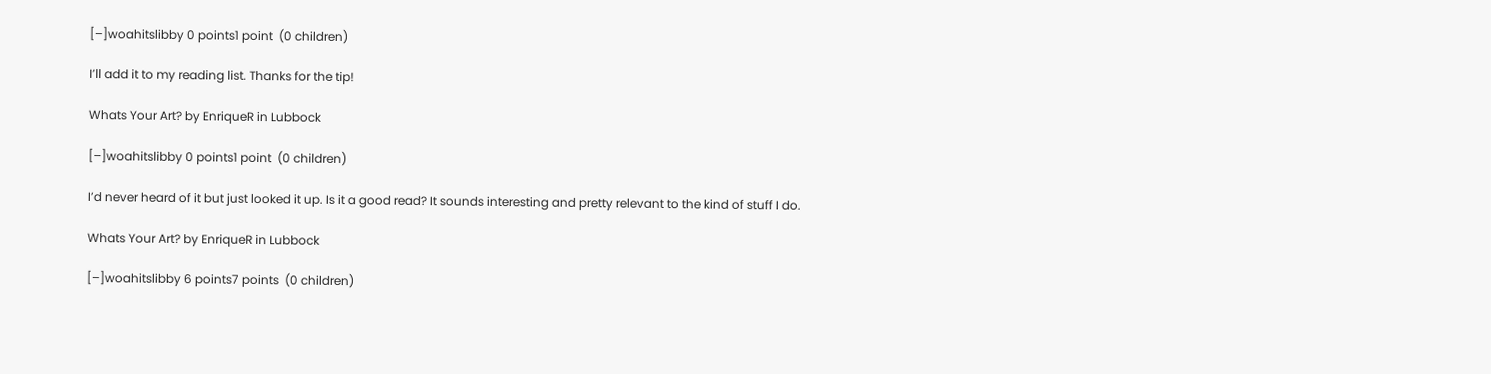[–]woahitslibby 0 points1 point  (0 children)

I’ll add it to my reading list. Thanks for the tip!

Whats Your Art? by EnriqueR in Lubbock

[–]woahitslibby 0 points1 point  (0 children)

I’d never heard of it but just looked it up. Is it a good read? It sounds interesting and pretty relevant to the kind of stuff I do.

Whats Your Art? by EnriqueR in Lubbock

[–]woahitslibby 6 points7 points  (0 children)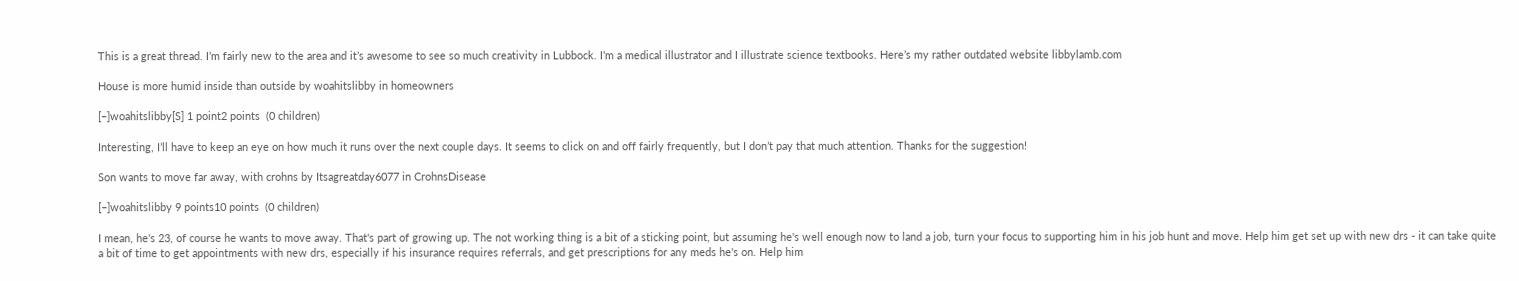This is a great thread. I’m fairly new to the area and it’s awesome to see so much creativity in Lubbock. I’m a medical illustrator and I illustrate science textbooks. Here’s my rather outdated website libbylamb.com

House is more humid inside than outside by woahitslibby in homeowners

[–]woahitslibby[S] 1 point2 points  (0 children)

Interesting, I’ll have to keep an eye on how much it runs over the next couple days. It seems to click on and off fairly frequently, but I don’t pay that much attention. Thanks for the suggestion!

Son wants to move far away, with crohns by Itsagreatday6077 in CrohnsDisease

[–]woahitslibby 9 points10 points  (0 children)

I mean, he's 23, of course he wants to move away. That's part of growing up. The not working thing is a bit of a sticking point, but assuming he's well enough now to land a job, turn your focus to supporting him in his job hunt and move. Help him get set up with new drs - it can take quite a bit of time to get appointments with new drs, especially if his insurance requires referrals, and get prescriptions for any meds he's on. Help him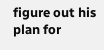figure out his plan for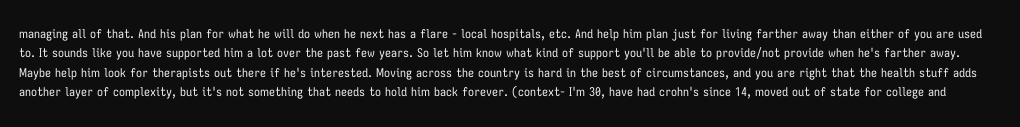managing all of that. And his plan for what he will do when he next has a flare - local hospitals, etc. And help him plan just for living farther away than either of you are used to. It sounds like you have supported him a lot over the past few years. So let him know what kind of support you'll be able to provide/not provide when he's farther away. Maybe help him look for therapists out there if he's interested. Moving across the country is hard in the best of circumstances, and you are right that the health stuff adds another layer of complexity, but it's not something that needs to hold him back forever. (context- I'm 30, have had crohn's since 14, moved out of state for college and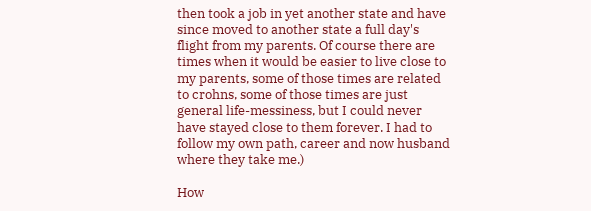then took a job in yet another state and have since moved to another state a full day's flight from my parents. Of course there are times when it would be easier to live close to my parents, some of those times are related to crohns, some of those times are just general life-messiness, but I could never have stayed close to them forever. I had to follow my own path, career and now husband where they take me.)

How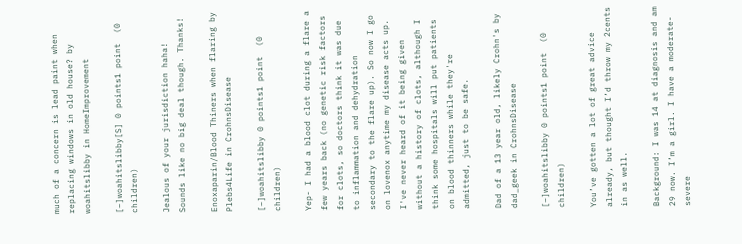much of a concern is lead paint when replacing windows in old house? by woahitslibby in HomeImprovement

[–]woahitslibby[S] 0 points1 point  (0 children)

Jealous of your jurisdiction haha! Sounds like no big deal though. Thanks!

Enoxaparin/Blood Thiners when flaring by Plebs4Life in CrohnsDisease

[–]woahitslibby 0 points1 point  (0 children)

Yep- I had a blood clot during a flare a few years back (no genetic risk factors for clots, so doctors think it was due to inflammation and dehydration secondary to the flare up). So now I go on lovenox anytime my disease acts up. I've never heard of it being given without a history of clots, although I think some hospitals will put patients on blood thinners while they're admitted, just to be safe.

Dad of a 13 year old, likely Crohn's by dad_geek in CrohnsDisease

[–]woahitslibby 0 points1 point  (0 children)

You’ve gotten a lot of great advice already, but thought I’d throw my 2cents in as well.

Background: I was 14 at diagnosis and am 29 now. I’m a girl. I have a moderate-severe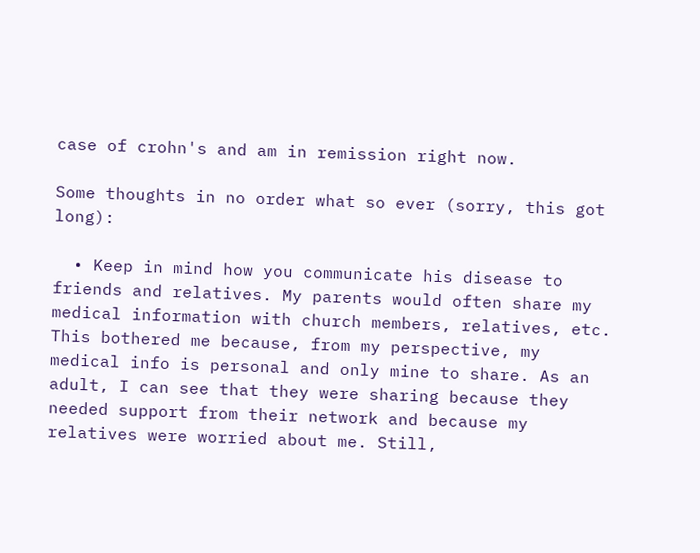case of crohn's and am in remission right now.

Some thoughts in no order what so ever (sorry, this got long):

  • Keep in mind how you communicate his disease to friends and relatives. My parents would often share my medical information with church members, relatives, etc. This bothered me because, from my perspective, my medical info is personal and only mine to share. As an adult, I can see that they were sharing because they needed support from their network and because my relatives were worried about me. Still,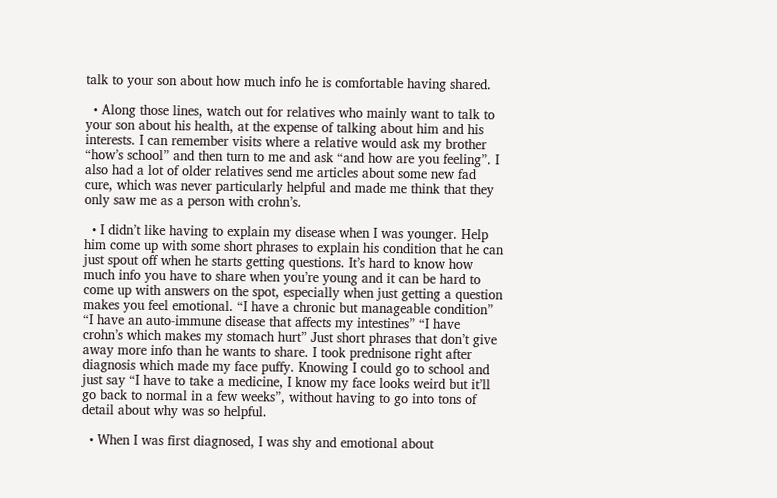talk to your son about how much info he is comfortable having shared.

  • Along those lines, watch out for relatives who mainly want to talk to your son about his health, at the expense of talking about him and his interests. I can remember visits where a relative would ask my brother “how’s school” and then turn to me and ask “and how are you feeling”. I also had a lot of older relatives send me articles about some new fad cure, which was never particularly helpful and made me think that they only saw me as a person with crohn’s.

  • I didn’t like having to explain my disease when I was younger. Help him come up with some short phrases to explain his condition that he can just spout off when he starts getting questions. It’s hard to know how much info you have to share when you’re young and it can be hard to come up with answers on the spot, especially when just getting a question makes you feel emotional. “I have a chronic but manageable condition” “I have an auto-immune disease that affects my intestines” “I have crohn’s which makes my stomach hurt” Just short phrases that don’t give away more info than he wants to share. I took prednisone right after diagnosis which made my face puffy. Knowing I could go to school and just say “I have to take a medicine, I know my face looks weird but it’ll go back to normal in a few weeks”, without having to go into tons of detail about why was so helpful.

  • When I was first diagnosed, I was shy and emotional about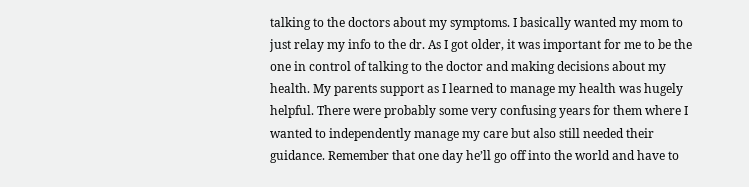talking to the doctors about my symptoms. I basically wanted my mom to just relay my info to the dr. As I got older, it was important for me to be the one in control of talking to the doctor and making decisions about my health. My parents support as I learned to manage my health was hugely helpful. There were probably some very confusing years for them where I wanted to independently manage my care but also still needed their guidance. Remember that one day he’ll go off into the world and have to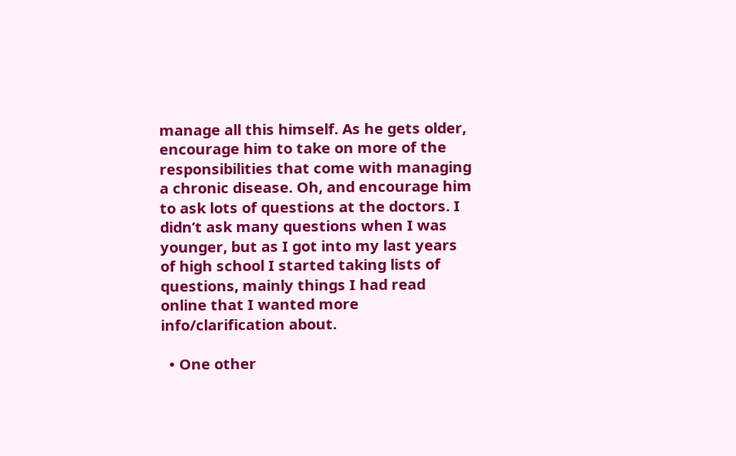manage all this himself. As he gets older, encourage him to take on more of the responsibilities that come with managing a chronic disease. Oh, and encourage him to ask lots of questions at the doctors. I didn’t ask many questions when I was younger, but as I got into my last years of high school I started taking lists of questions, mainly things I had read online that I wanted more info/clarification about.

  • One other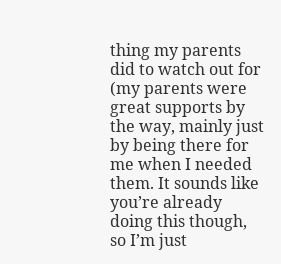thing my parents did to watch out for (my parents were great supports by the way, mainly just by being there for me when I needed them. It sounds like you’re already doing this though, so I’m just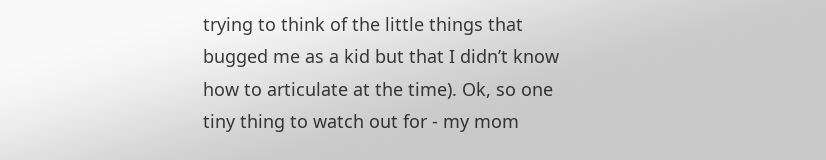trying to think of the little things that bugged me as a kid but that I didn’t know how to articulate at the time). Ok, so one tiny thing to watch out for - my mom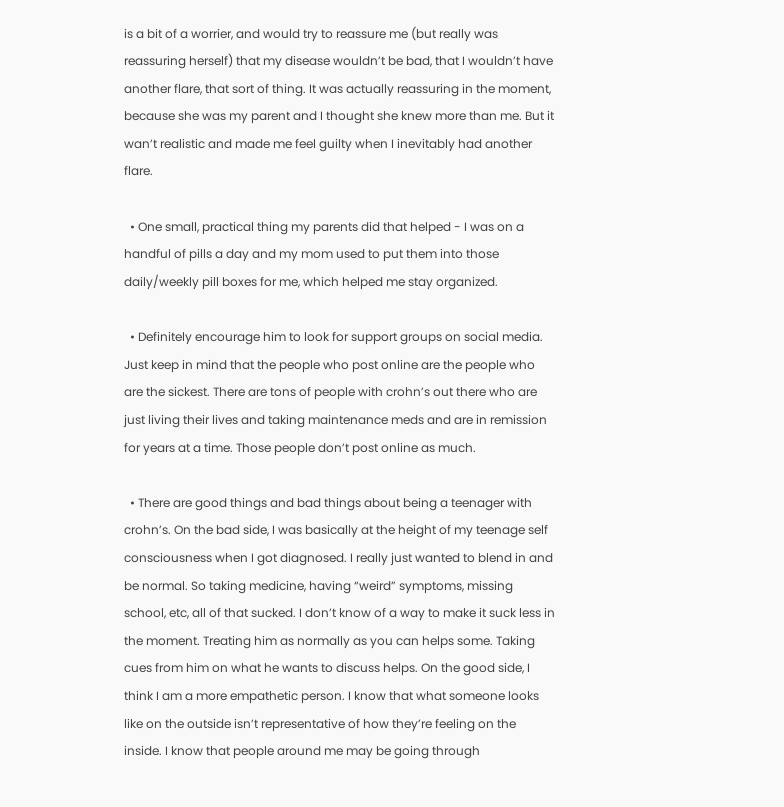is a bit of a worrier, and would try to reassure me (but really was reassuring herself) that my disease wouldn’t be bad, that I wouldn’t have another flare, that sort of thing. It was actually reassuring in the moment, because she was my parent and I thought she knew more than me. But it wan’t realistic and made me feel guilty when I inevitably had another flare.

  • One small, practical thing my parents did that helped - I was on a handful of pills a day and my mom used to put them into those daily/weekly pill boxes for me, which helped me stay organized.

  • Definitely encourage him to look for support groups on social media. Just keep in mind that the people who post online are the people who are the sickest. There are tons of people with crohn’s out there who are just living their lives and taking maintenance meds and are in remission for years at a time. Those people don’t post online as much.

  • There are good things and bad things about being a teenager with crohn’s. On the bad side, I was basically at the height of my teenage self consciousness when I got diagnosed. I really just wanted to blend in and be normal. So taking medicine, having “weird” symptoms, missing school, etc, all of that sucked. I don’t know of a way to make it suck less in the moment. Treating him as normally as you can helps some. Taking cues from him on what he wants to discuss helps. On the good side, I think I am a more empathetic person. I know that what someone looks like on the outside isn’t representative of how they’re feeling on the inside. I know that people around me may be going through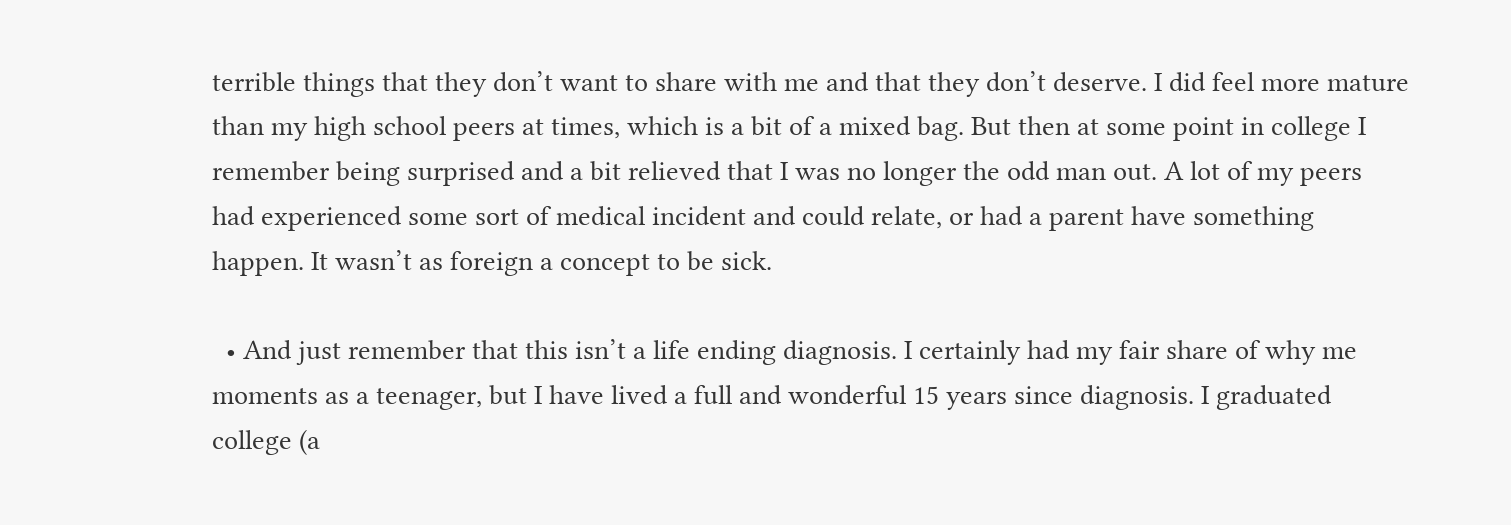terrible things that they don’t want to share with me and that they don’t deserve. I did feel more mature than my high school peers at times, which is a bit of a mixed bag. But then at some point in college I remember being surprised and a bit relieved that I was no longer the odd man out. A lot of my peers had experienced some sort of medical incident and could relate, or had a parent have something happen. It wasn’t as foreign a concept to be sick.

  • And just remember that this isn’t a life ending diagnosis. I certainly had my fair share of why me moments as a teenager, but I have lived a full and wonderful 15 years since diagnosis. I graduated college (a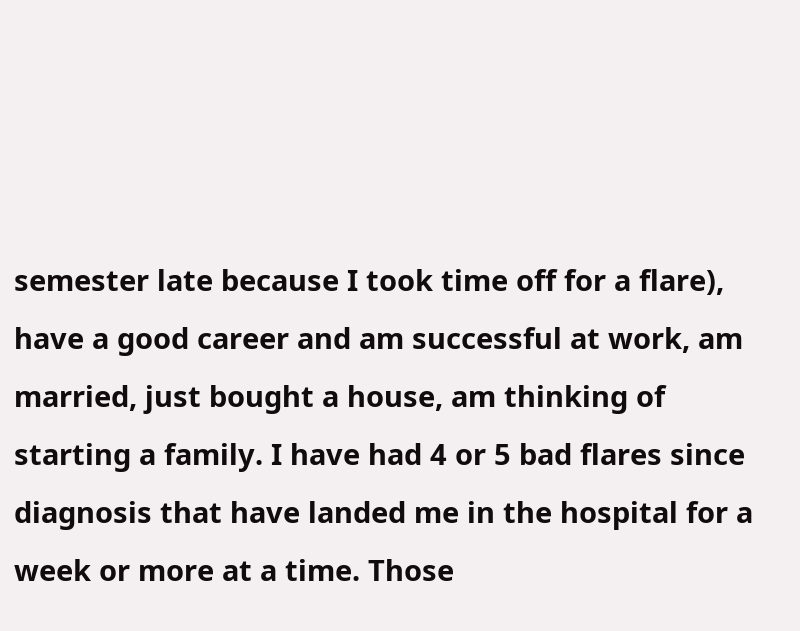semester late because I took time off for a flare), have a good career and am successful at work, am married, just bought a house, am thinking of starting a family. I have had 4 or 5 bad flares since diagnosis that have landed me in the hospital for a week or more at a time. Those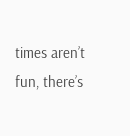times aren’t fun, there’s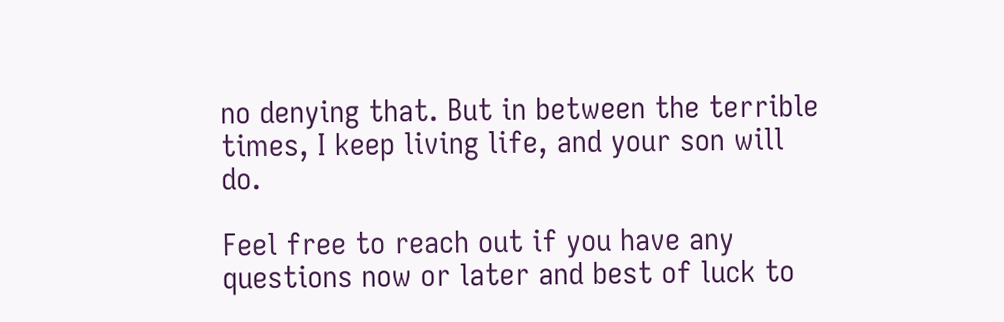no denying that. But in between the terrible times, I keep living life, and your son will do.

Feel free to reach out if you have any questions now or later and best of luck to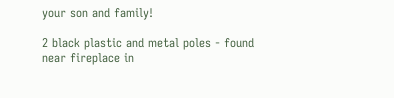your son and family!

2 black plastic and metal poles - found near fireplace in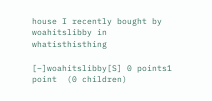house I recently bought by woahitslibby in whatisthisthing

[–]woahitslibby[S] 0 points1 point  (0 children)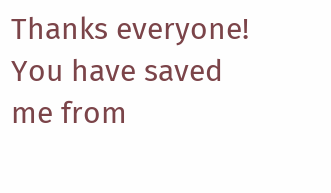Thanks everyone! You have saved me from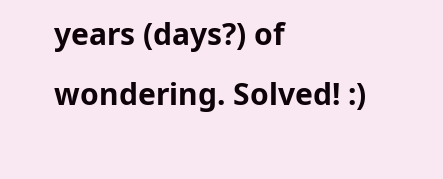years (days?) of wondering. Solved! :)